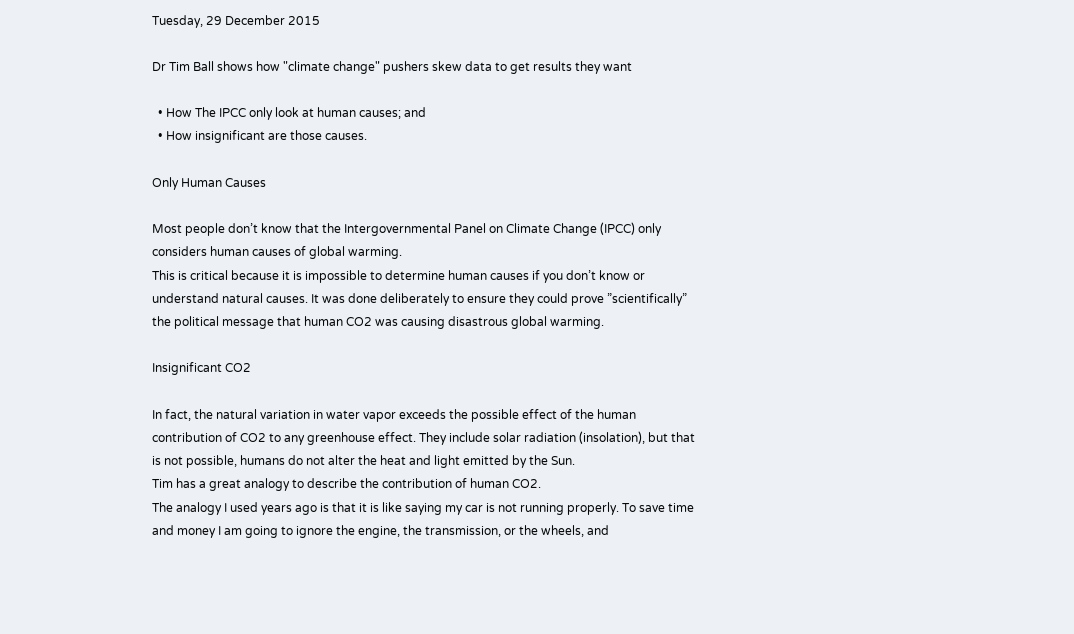Tuesday, 29 December 2015

Dr Tim Ball shows how "climate change" pushers skew data to get results they want

  • How The IPCC only look at human causes; and
  • How insignificant are those causes.

Only Human Causes

Most people don’t know that the Intergovernmental Panel on Climate Change (IPCC) only considers human causes of global warming.
This is critical because it is impossible to determine human causes if you don’t know or understand natural causes. It was done deliberately to ensure they could prove ”scientifically” the political message that human CO2 was causing disastrous global warming.

Insignificant CO2

In fact, the natural variation in water vapor exceeds the possible effect of the human contribution of CO2 to any greenhouse effect. They include solar radiation (insolation), but that is not possible, humans do not alter the heat and light emitted by the Sun.
Tim has a great analogy to describe the contribution of human CO2.
The analogy I used years ago is that it is like saying my car is not running properly. To save time and money I am going to ignore the engine, the transmission, or the wheels, and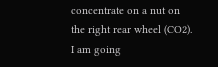concentrate on a nut on the right rear wheel (CO2).
I am going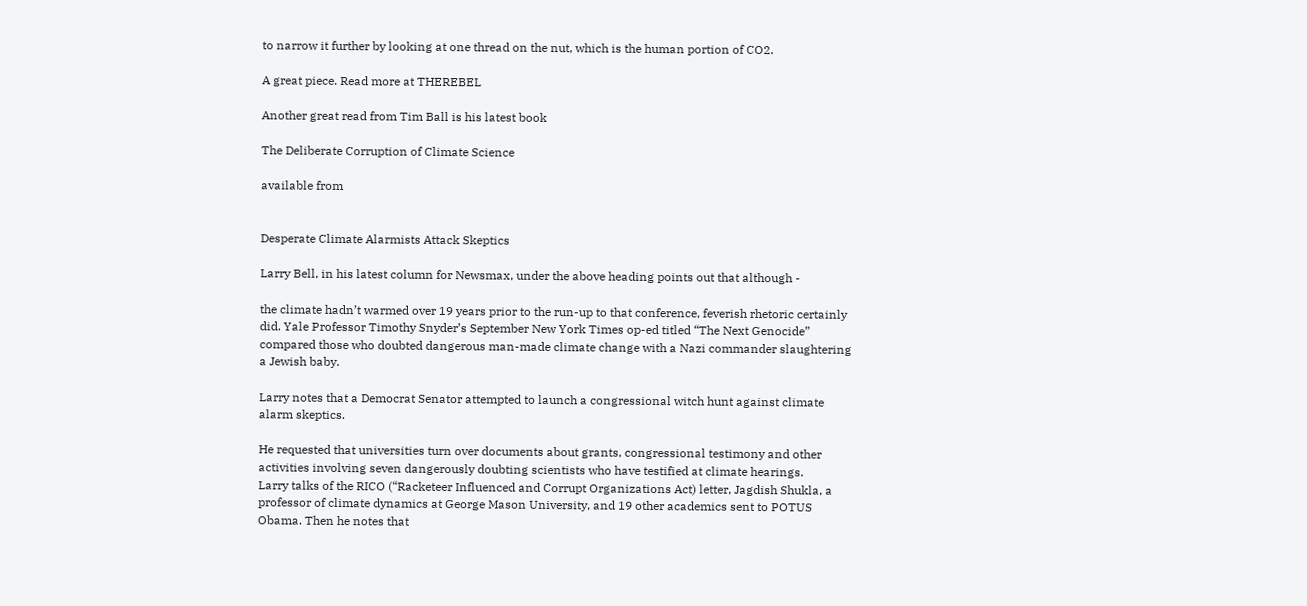to narrow it further by looking at one thread on the nut, which is the human portion of CO2.

A great piece. Read more at THEREBEL

Another great read from Tim Ball is his latest book

The Deliberate Corruption of Climate Science

available from


Desperate Climate Alarmists Attack Skeptics

Larry Bell, in his latest column for Newsmax, under the above heading points out that although -

the climate hadn’t warmed over 19 years prior to the run-up to that conference, feverish rhetoric certainly did. Yale Professor Timothy Snyder’s September New York Times op-ed titled “The Next Genocide” compared those who doubted dangerous man-made climate change with a Nazi commander slaughtering a Jewish baby.

Larry notes that a Democrat Senator attempted to launch a congressional witch hunt against climate alarm skeptics.

He requested that universities turn over documents about grants, congressional testimony and other activities involving seven dangerously doubting scientists who have testified at climate hearings.
Larry talks of the RICO (“Racketeer Influenced and Corrupt Organizations Act) letter, Jagdish Shukla, a professor of climate dynamics at George Mason University, and 19 other academics sent to POTUS Obama. Then he notes that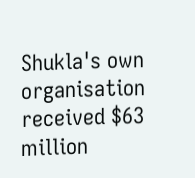Shukla's own organisation received $63 million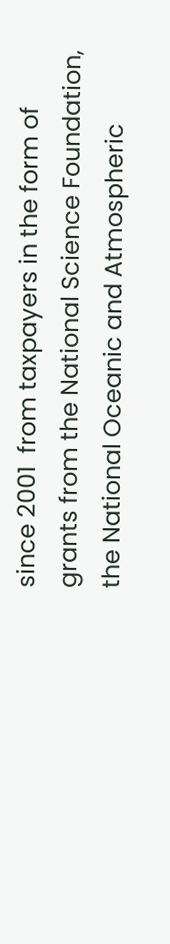since 2001  from taxpayers in the form of grants from the National Science Foundation, the National Oceanic and Atmospheric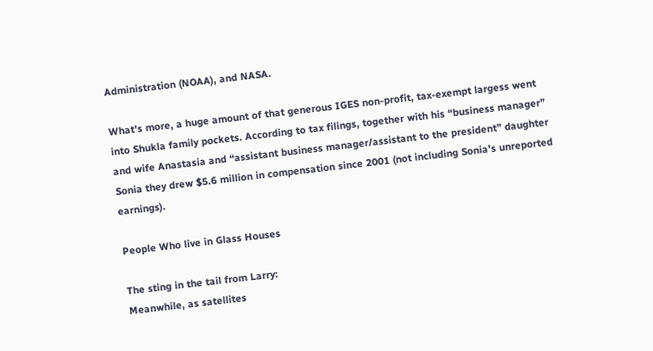Administration (NOAA), and NASA.

What’s more, a huge amount of that generous IGES non-profit, tax-exempt largess went into Shukla family pockets. According to tax filings, together with his “business manager” and wife Anastasia and “assistant business manager/assistant to the president” daughter Sonia they drew $5.6 million in compensation since 2001 (not including Sonia’s unreported earnings).

People Who live in Glass Houses

The sting in the tail from Larry:
Meanwhile, as satellites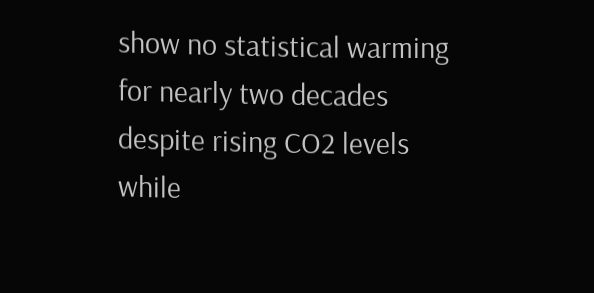show no statistical warming for nearly two decades despite rising CO2 levels while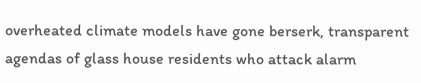overheated climate models have gone berserk, transparent agendas of glass house residents who attack alarm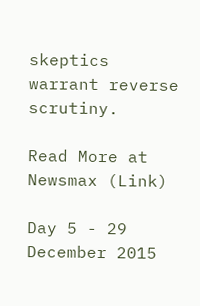skeptics warrant reverse scrutiny.

Read More at Newsmax (Link)

Day 5 - 29 December 2015